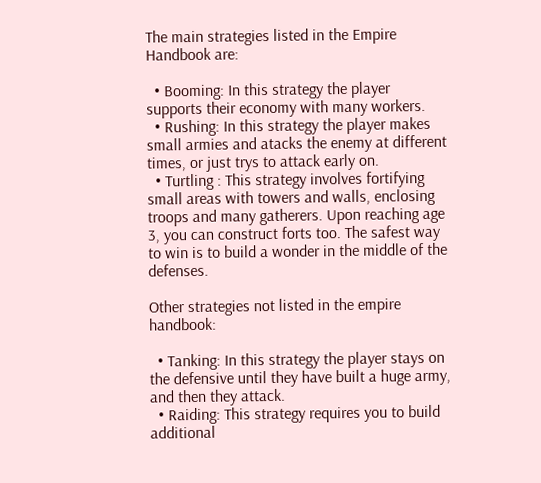The main strategies listed in the Empire Handbook are:

  • Booming: In this strategy the player supports their economy with many workers.
  • Rushing: In this strategy the player makes small armies and atacks the enemy at different times, or just trys to attack early on.
  • Turtling : This strategy involves fortifying small areas with towers and walls, enclosing troops and many gatherers. Upon reaching age 3, you can construct forts too. The safest way to win is to build a wonder in the middle of the defenses.

Other strategies not listed in the empire handbook:

  • Tanking: In this strategy the player stays on the defensive until they have built a huge army, and then they attack.
  • Raiding: This strategy requires you to build additional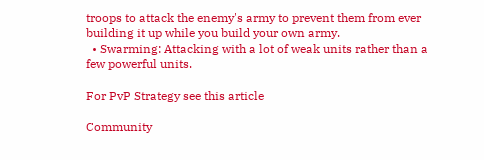troops to attack the enemy's army to prevent them from ever building it up while you build your own army.
  • Swarming: Attacking with a lot of weak units rather than a few powerful units.

For PvP Strategy see this article

Community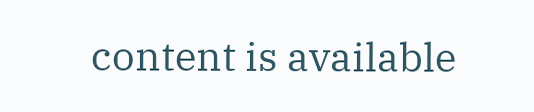content is available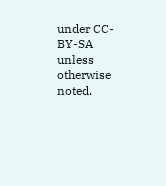under CC-BY-SA unless otherwise noted.